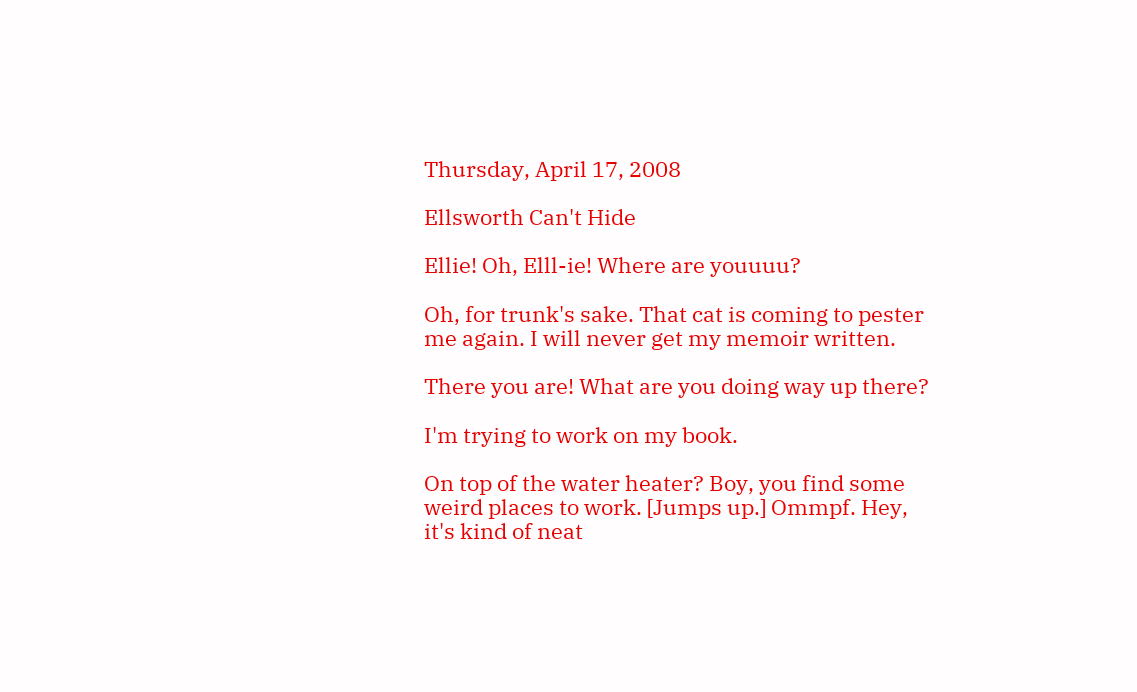Thursday, April 17, 2008

Ellsworth Can't Hide

Ellie! Oh, Elll-ie! Where are youuuu?

Oh, for trunk's sake. That cat is coming to pester me again. I will never get my memoir written.

There you are! What are you doing way up there?

I'm trying to work on my book.

On top of the water heater? Boy, you find some weird places to work. [Jumps up.] Ommpf. Hey, it's kind of neat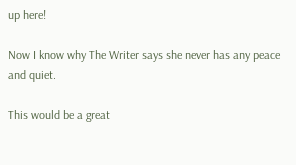up here!

Now I know why The Writer says she never has any peace and quiet.

This would be a great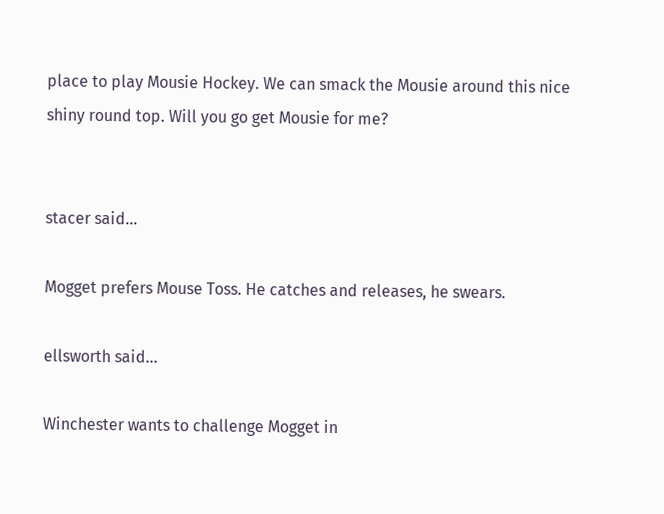place to play Mousie Hockey. We can smack the Mousie around this nice shiny round top. Will you go get Mousie for me?


stacer said...

Mogget prefers Mouse Toss. He catches and releases, he swears.

ellsworth said...

Winchester wants to challenge Mogget in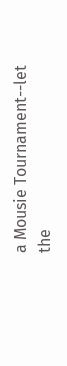a Mousie Tournament--let the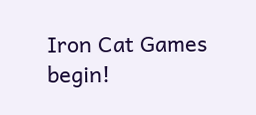Iron Cat Games begin!